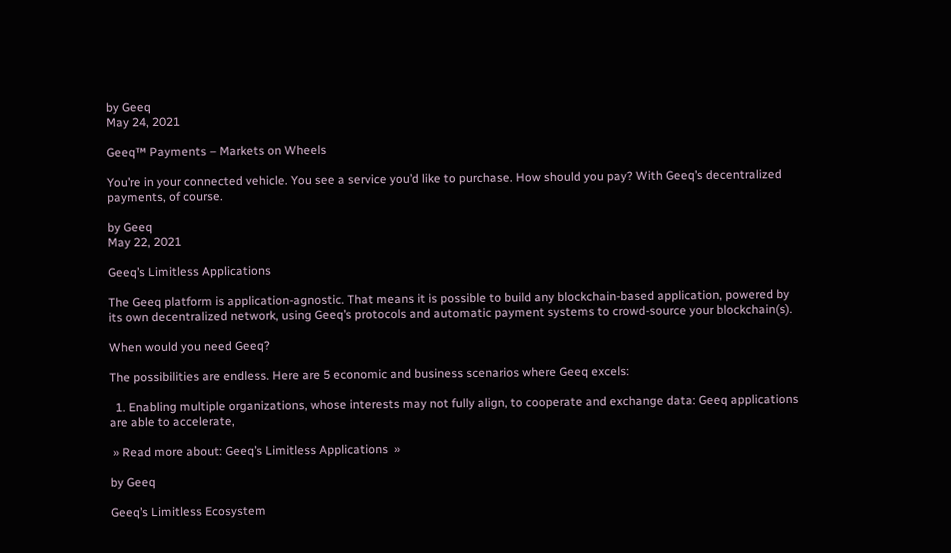by Geeq
May 24, 2021

Geeq™ Payments – Markets on Wheels

You’re in your connected vehicle. You see a service you’d like to purchase. How should you pay? With Geeq’s decentralized payments, of course.

by Geeq
May 22, 2021

Geeq’s Limitless Applications

The Geeq platform is application-agnostic. That means it is possible to build any blockchain-based application, powered by its own decentralized network, using Geeq’s protocols and automatic payment systems to crowd-source your blockchain(s).

When would you need Geeq?

The possibilities are endless. Here are 5 economic and business scenarios where Geeq excels:

  1. Enabling multiple organizations, whose interests may not fully align, to cooperate and exchange data: Geeq applications are able to accelerate,

 » Read more about: Geeq’s Limitless Applications  »

by Geeq

Geeq’s Limitless Ecosystem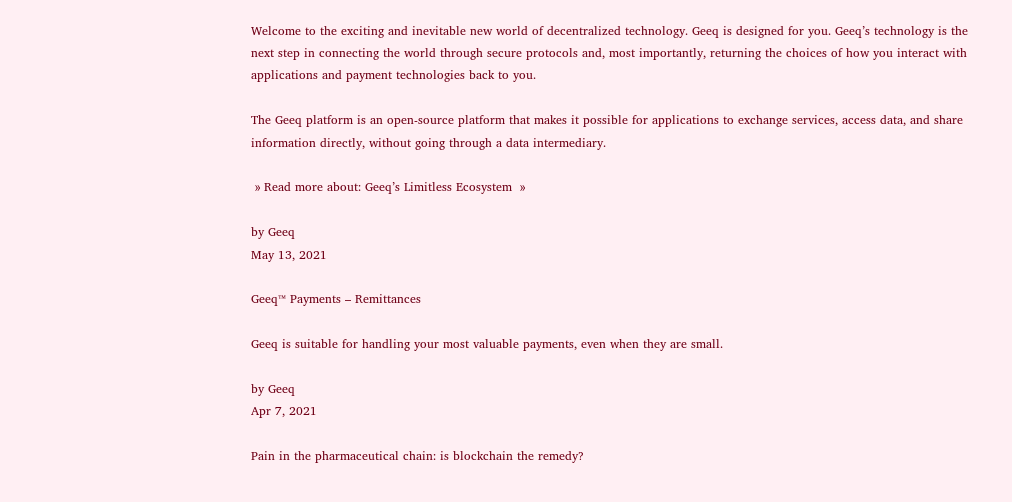Welcome to the exciting and inevitable new world of decentralized technology. Geeq is designed for you. Geeq’s technology is the next step in connecting the world through secure protocols and, most importantly, returning the choices of how you interact with applications and payment technologies back to you.

The Geeq platform is an open-source platform that makes it possible for applications to exchange services, access data, and share information directly, without going through a data intermediary.

 » Read more about: Geeq’s Limitless Ecosystem  »

by Geeq
May 13, 2021

Geeq™ Payments – Remittances

Geeq is suitable for handling your most valuable payments, even when they are small.

by Geeq
Apr 7, 2021

Pain in the pharmaceutical chain: is blockchain the remedy?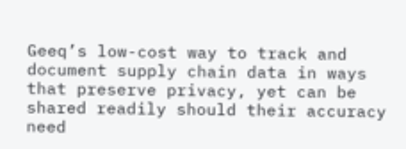Geeq’s low-cost way to track and document supply chain data in ways that preserve privacy, yet can be shared readily should their accuracy need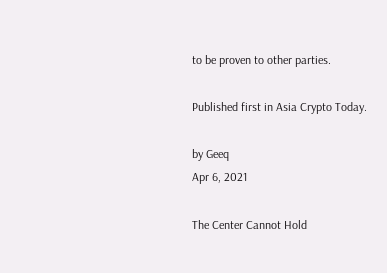to be proven to other parties.

Published first in Asia Crypto Today.

by Geeq
Apr 6, 2021

The Center Cannot Hold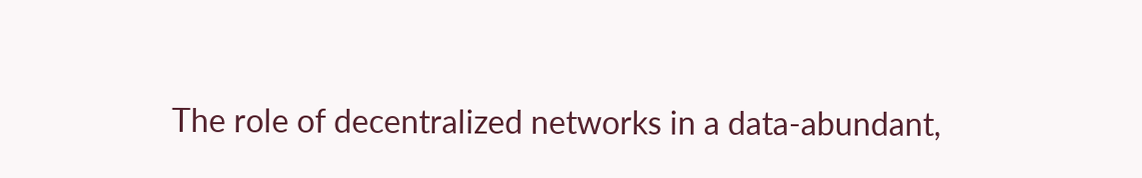The role of decentralized networks in a data-abundant,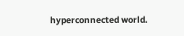hyperconnected world.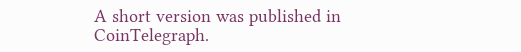A short version was published in CoinTelegraph.